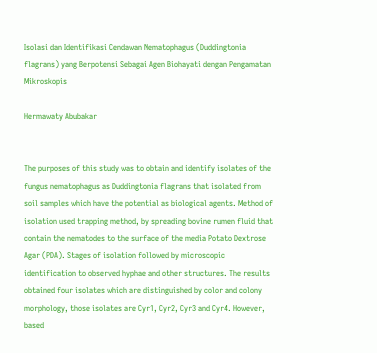Isolasi dan Identifikasi Cendawan Nematophagus (Duddingtonia flagrans) yang Berpotensi Sebagai Agen Biohayati dengan Pengamatan Mikroskopis

Hermawaty Abubakar


The purposes of this study was to obtain and identify isolates of the fungus nematophagus as Duddingtonia flagrans that isolated from soil samples which have the potential as biological agents. Method of isolation used trapping method, by spreading bovine rumen fluid that contain the nematodes to the surface of the media Potato Dextrose Agar (PDA). Stages of isolation followed by microscopic identification to observed hyphae and other structures. The results obtained four isolates which are distinguished by color and colony morphology, those isolates are Cyr1, Cyr2, Cyr3 and Cyr4. However, based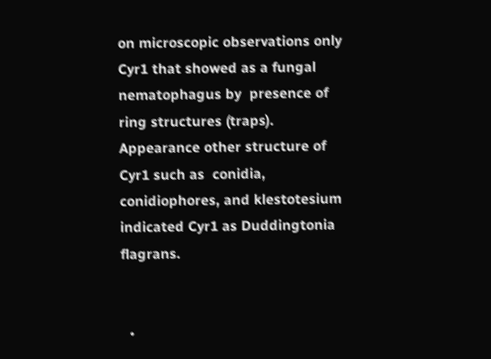on microscopic observations only Cyr1 that showed as a fungal nematophagus by  presence of ring structures (traps). Appearance other structure of Cyr1 such as  conidia, conidiophores, and klestotesium  indicated Cyr1 as Duddingtonia flagrans.


  •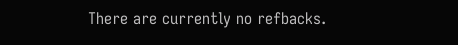There are currently no refbacks.